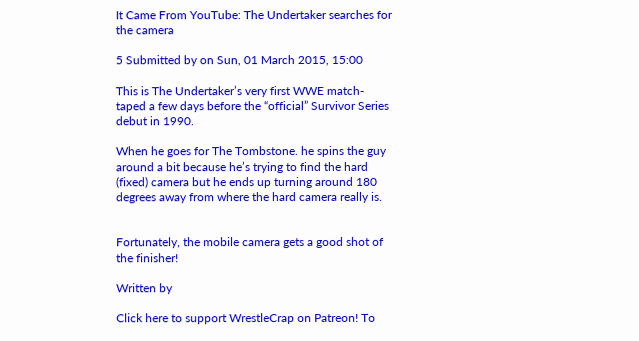It Came From YouTube: The Undertaker searches for the camera

5 Submitted by on Sun, 01 March 2015, 15:00

This is The Undertaker’s very first WWE match- taped a few days before the “official” Survivor Series debut in 1990.

When he goes for The Tombstone. he spins the guy around a bit because he’s trying to find the hard (fixed) camera but he ends up turning around 180 degrees away from where the hard camera really is.


Fortunately, the mobile camera gets a good shot of the finisher!

Written by

Click here to support WrestleCrap on Patreon! To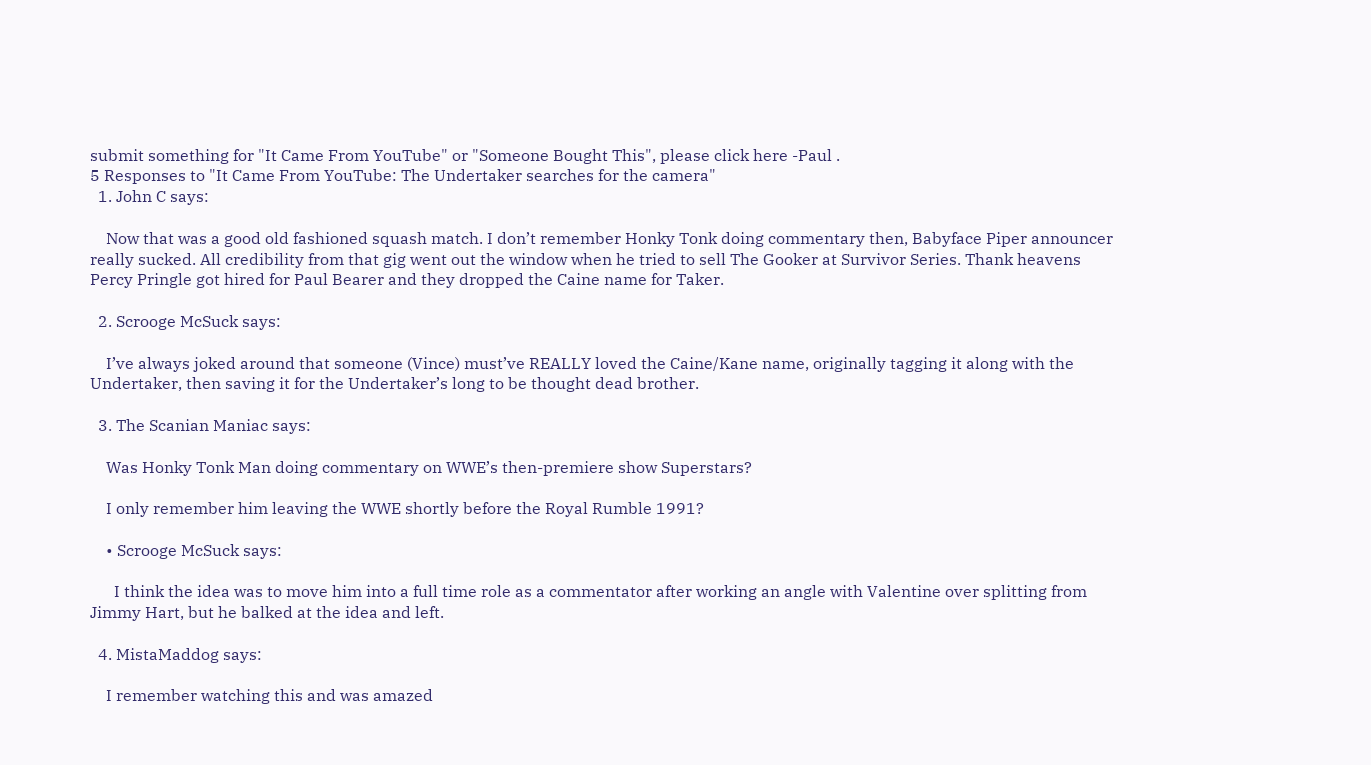submit something for "It Came From YouTube" or "Someone Bought This", please click here -Paul .
5 Responses to "It Came From YouTube: The Undertaker searches for the camera"
  1. John C says:

    Now that was a good old fashioned squash match. I don’t remember Honky Tonk doing commentary then, Babyface Piper announcer really sucked. All credibility from that gig went out the window when he tried to sell The Gooker at Survivor Series. Thank heavens Percy Pringle got hired for Paul Bearer and they dropped the Caine name for Taker.

  2. Scrooge McSuck says:

    I’ve always joked around that someone (Vince) must’ve REALLY loved the Caine/Kane name, originally tagging it along with the Undertaker, then saving it for the Undertaker’s long to be thought dead brother.

  3. The Scanian Maniac says:

    Was Honky Tonk Man doing commentary on WWE’s then-premiere show Superstars?

    I only remember him leaving the WWE shortly before the Royal Rumble 1991?

    • Scrooge McSuck says:

      I think the idea was to move him into a full time role as a commentator after working an angle with Valentine over splitting from Jimmy Hart, but he balked at the idea and left.

  4. MistaMaddog says:

    I remember watching this and was amazed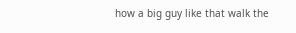how a big guy like that walk the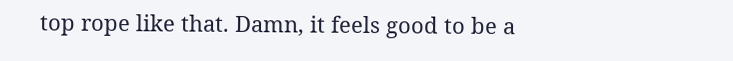top rope like that. Damn, it feels good to be a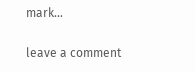mark…

leave a comment